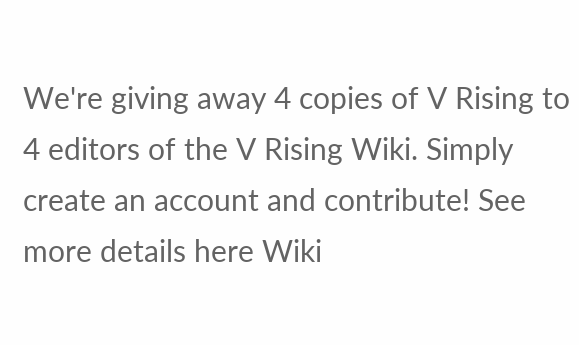We're giving away 4 copies of V Rising to 4 editors of the V Rising Wiki. Simply create an account and contribute! See more details here Wiki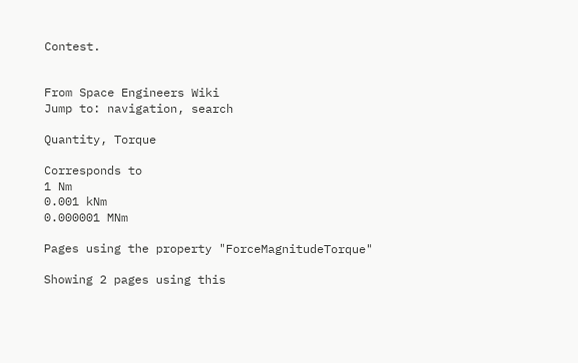Contest.


From Space Engineers Wiki
Jump to: navigation, search

Quantity, Torque

Corresponds to
1 Nm
0.001 kNm
0.000001 MNm

Pages using the property "ForceMagnitudeTorque"

Showing 2 pages using this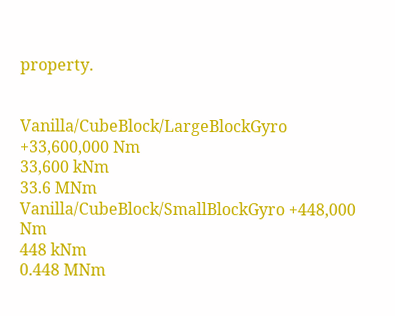property.


Vanilla/CubeBlock/LargeBlockGyro +33,600,000 Nm
33,600 kNm
33.6 MNm
Vanilla/CubeBlock/SmallBlockGyro +448,000 Nm
448 kNm
0.448 MNm